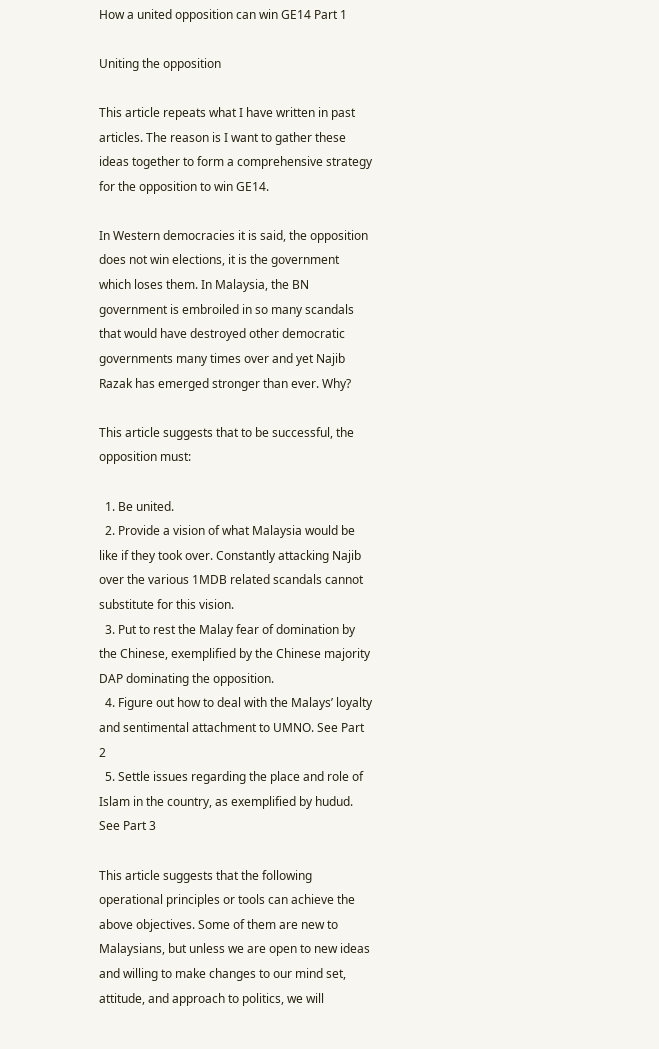How a united opposition can win GE14 Part 1

Uniting the opposition

This article repeats what I have written in past articles. The reason is I want to gather these ideas together to form a comprehensive strategy for the opposition to win GE14.

In Western democracies it is said, the opposition does not win elections, it is the government which loses them. In Malaysia, the BN government is embroiled in so many scandals that would have destroyed other democratic governments many times over and yet Najib Razak has emerged stronger than ever. Why?

This article suggests that to be successful, the opposition must:

  1. Be united.
  2. Provide a vision of what Malaysia would be like if they took over. Constantly attacking Najib over the various 1MDB related scandals cannot substitute for this vision.
  3. Put to rest the Malay fear of domination by the Chinese, exemplified by the Chinese majority DAP dominating the opposition.
  4. Figure out how to deal with the Malays’ loyalty and sentimental attachment to UMNO. See Part 2
  5. Settle issues regarding the place and role of Islam in the country, as exemplified by hudud. See Part 3

This article suggests that the following operational principles or tools can achieve the above objectives. Some of them are new to Malaysians, but unless we are open to new ideas and willing to make changes to our mind set, attitude, and approach to politics, we will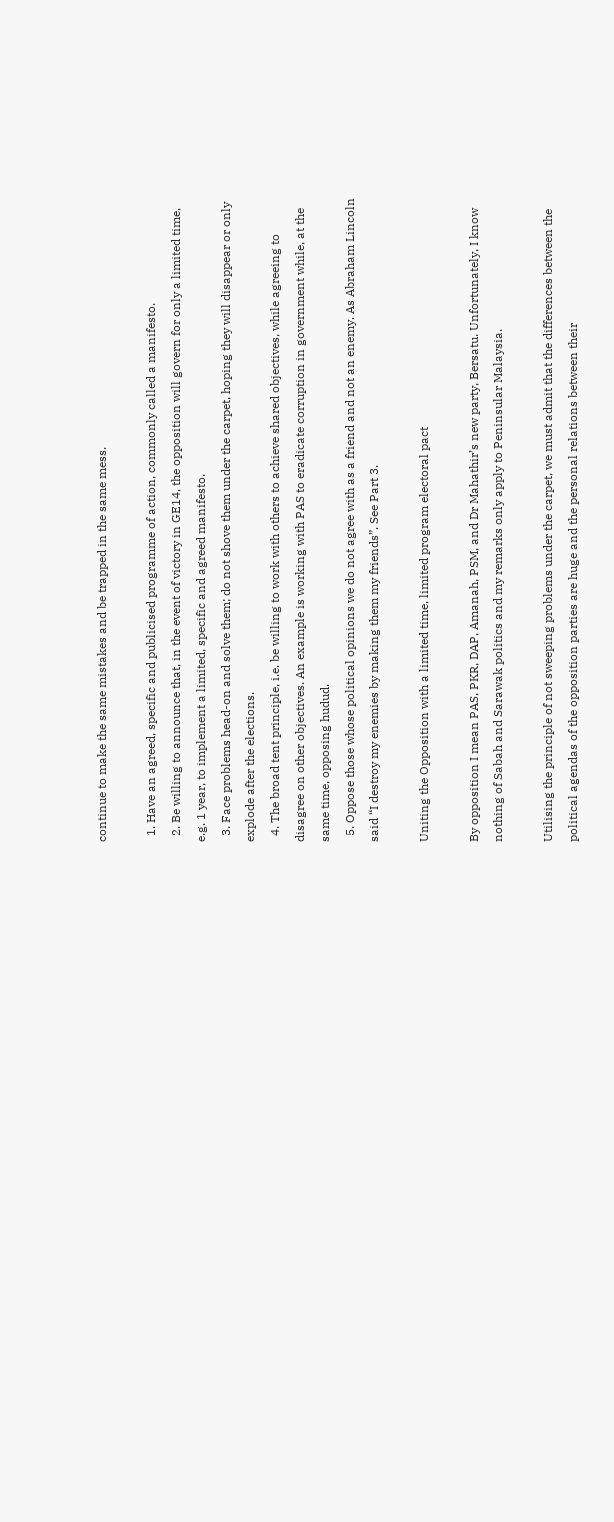continue to make the same mistakes and be trapped in the same mess.

  1. Have an agreed, specific and publicised programme of action, commonly called a manifesto.
  2. Be willing to announce that, in the event of victory in GE14, the opposition will govern for only a limited time, e.g. 1 year, to implement a limited, specific and agreed manifesto.
  3. Face problems head-on and solve them; do not shove them under the carpet, hoping they will disappear or only explode after the elections.
  4. The broad tent principle, i.e. be willing to work with others to achieve shared objectives, while agreeing to disagree on other objectives. An example is working with PAS to eradicate corruption in government while, at the same time, opposing hudud.
  5. Oppose those whose political opinions we do not agree with as a friend and not an enemy. As Abraham Lincoln said “I destroy my enemies by making them my friends”. See Part 3.

Uniting the Opposition with a limited time, limited program electoral pact

By opposition I mean PAS, PKR, DAP, Amanah, PSM, and Dr Mahathir’s new party, Bersatu. Unfortunately, I know nothing of Sabah and Sarawak politics and my remarks only apply to Peninsular Malaysia.

Utilising the principle of not sweeping problems under the carpet, we must admit that the differences between the political agendas of the opposition parties are huge and the personal relations between their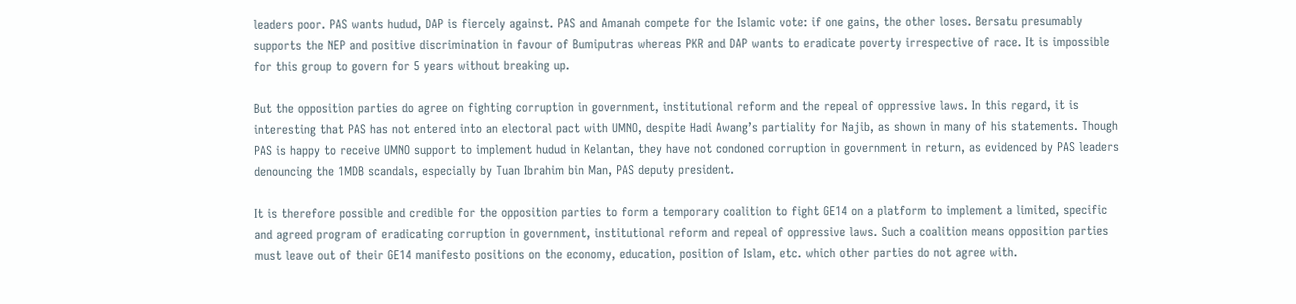leaders poor. PAS wants hudud, DAP is fiercely against. PAS and Amanah compete for the Islamic vote: if one gains, the other loses. Bersatu presumably supports the NEP and positive discrimination in favour of Bumiputras whereas PKR and DAP wants to eradicate poverty irrespective of race. It is impossible for this group to govern for 5 years without breaking up.

But the opposition parties do agree on fighting corruption in government, institutional reform and the repeal of oppressive laws. In this regard, it is interesting that PAS has not entered into an electoral pact with UMNO, despite Hadi Awang’s partiality for Najib, as shown in many of his statements. Though PAS is happy to receive UMNO support to implement hudud in Kelantan, they have not condoned corruption in government in return, as evidenced by PAS leaders denouncing the 1MDB scandals, especially by Tuan Ibrahim bin Man, PAS deputy president.

It is therefore possible and credible for the opposition parties to form a temporary coalition to fight GE14 on a platform to implement a limited, specific and agreed program of eradicating corruption in government, institutional reform and repeal of oppressive laws. Such a coalition means opposition parties must leave out of their GE14 manifesto positions on the economy, education, position of Islam, etc. which other parties do not agree with.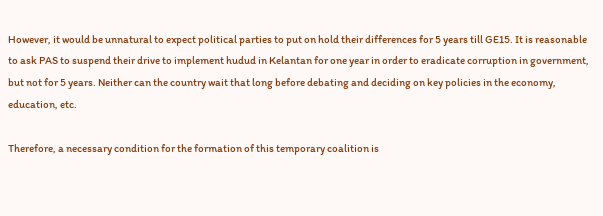However, it would be unnatural to expect political parties to put on hold their differences for 5 years till GE15. It is reasonable to ask PAS to suspend their drive to implement hudud in Kelantan for one year in order to eradicate corruption in government, but not for 5 years. Neither can the country wait that long before debating and deciding on key policies in the economy, education, etc.

Therefore, a necessary condition for the formation of this temporary coalition is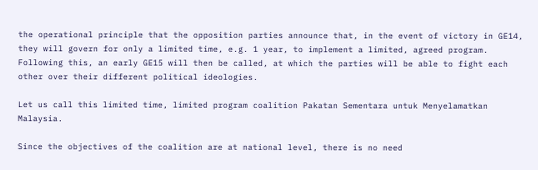the operational principle that the opposition parties announce that, in the event of victory in GE14, they will govern for only a limited time, e.g. 1 year, to implement a limited, agreed program. Following this, an early GE15 will then be called, at which the parties will be able to fight each other over their different political ideologies.

Let us call this limited time, limited program coalition Pakatan Sementara untuk Menyelamatkan Malaysia.

Since the objectives of the coalition are at national level, there is no need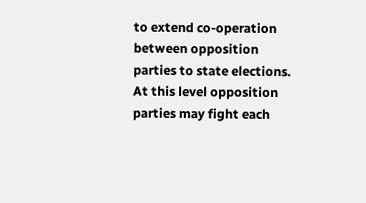to extend co-operation between opposition parties to state elections. At this level opposition parties may fight each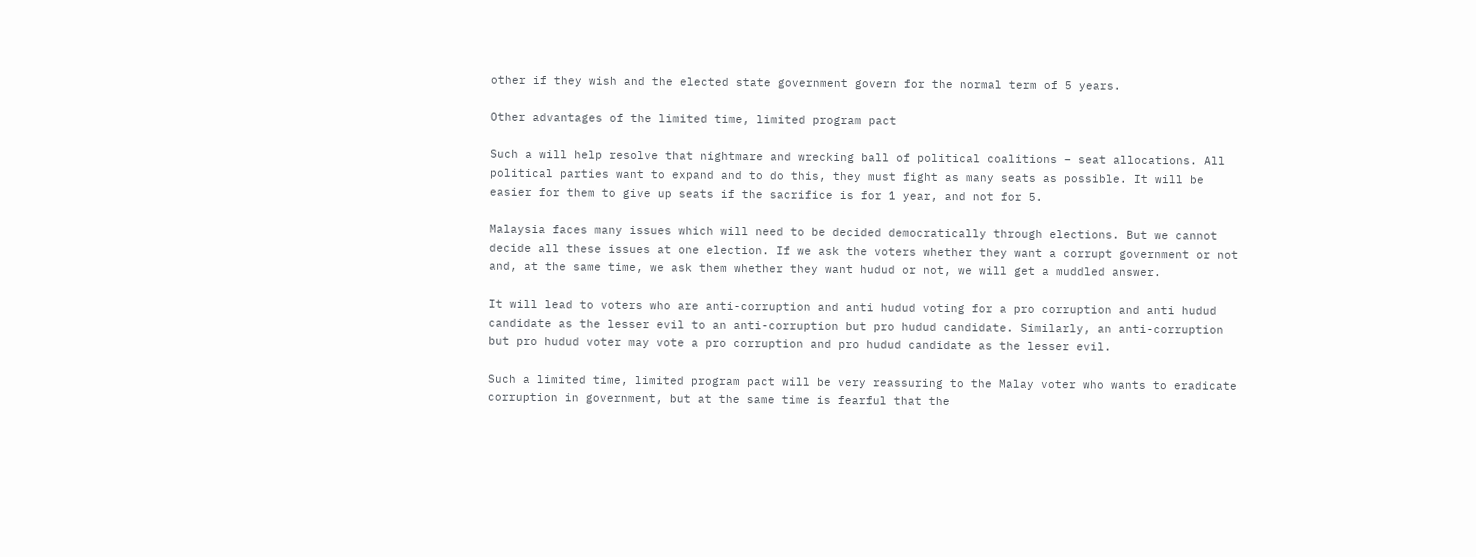other if they wish and the elected state government govern for the normal term of 5 years.

Other advantages of the limited time, limited program pact

Such a will help resolve that nightmare and wrecking ball of political coalitions – seat allocations. All political parties want to expand and to do this, they must fight as many seats as possible. It will be easier for them to give up seats if the sacrifice is for 1 year, and not for 5.

Malaysia faces many issues which will need to be decided democratically through elections. But we cannot decide all these issues at one election. If we ask the voters whether they want a corrupt government or not and, at the same time, we ask them whether they want hudud or not, we will get a muddled answer.

It will lead to voters who are anti-corruption and anti hudud voting for a pro corruption and anti hudud candidate as the lesser evil to an anti-corruption but pro hudud candidate. Similarly, an anti-corruption but pro hudud voter may vote a pro corruption and pro hudud candidate as the lesser evil.

Such a limited time, limited program pact will be very reassuring to the Malay voter who wants to eradicate corruption in government, but at the same time is fearful that the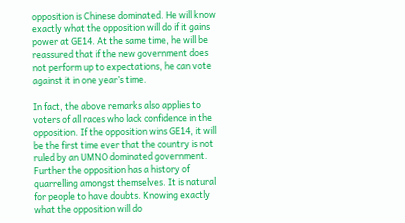opposition is Chinese dominated. He will know exactly what the opposition will do if it gains power at GE14. At the same time, he will be reassured that if the new government does not perform up to expectations, he can vote against it in one year’s time.

In fact, the above remarks also applies to voters of all races who lack confidence in the opposition. If the opposition wins GE14, it will be the first time ever that the country is not ruled by an UMNO dominated government. Further the opposition has a history of quarrelling amongst themselves. It is natural for people to have doubts. Knowing exactly what the opposition will do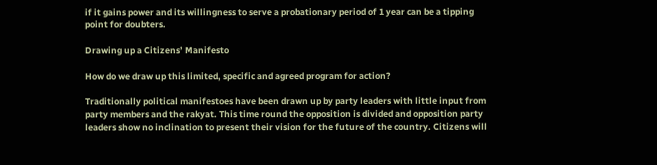if it gains power and its willingness to serve a probationary period of 1 year can be a tipping point for doubters.

Drawing up a Citizens’ Manifesto

How do we draw up this limited, specific and agreed program for action?

Traditionally political manifestoes have been drawn up by party leaders with little input from party members and the rakyat. This time round the opposition is divided and opposition party leaders show no inclination to present their vision for the future of the country. Citizens will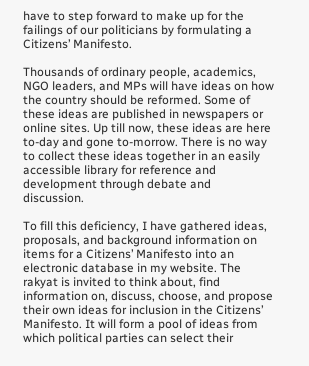have to step forward to make up for the failings of our politicians by formulating a Citizens’ Manifesto.

Thousands of ordinary people, academics, NGO leaders, and MPs will have ideas on how the country should be reformed. Some of these ideas are published in newspapers or online sites. Up till now, these ideas are here to-day and gone to-morrow. There is no way to collect these ideas together in an easily accessible library for reference and development through debate and discussion.

To fill this deficiency, I have gathered ideas, proposals, and background information on items for a Citizens’ Manifesto into an electronic database in my website. The rakyat is invited to think about, find information on, discuss, choose, and propose their own ideas for inclusion in the Citizens’ Manifesto. It will form a pool of ideas from which political parties can select their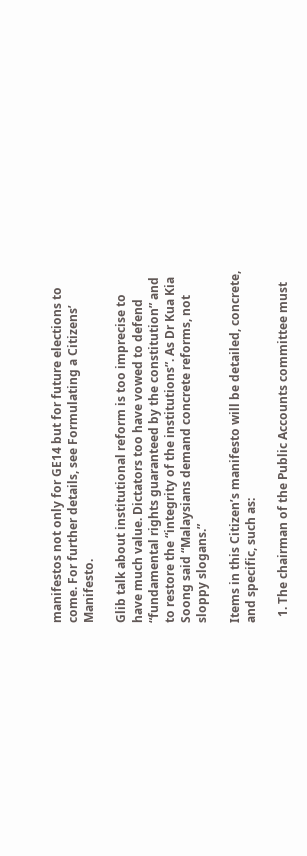manifestos not only for GE14 but for future elections to come. For further details, see Formulating a Citizens’ Manifesto.

Glib talk about institutional reform is too imprecise to have much value. Dictators too have vowed to defend “fundamental rights guaranteed by the constitution” and to restore the “integrity of the institutions”. As Dr Kua Kia Soong said “Malaysians demand concrete reforms, not sloppy slogans.”

Items in this Citizen’s manifesto will be detailed, concrete, and specific, such as:

  1. The chairman of the Public Accounts committee must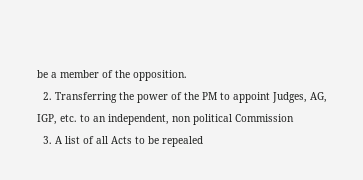be a member of the opposition.
  2. Transferring the power of the PM to appoint Judges, AG, IGP, etc. to an independent, non political Commission
  3. A list of all Acts to be repealed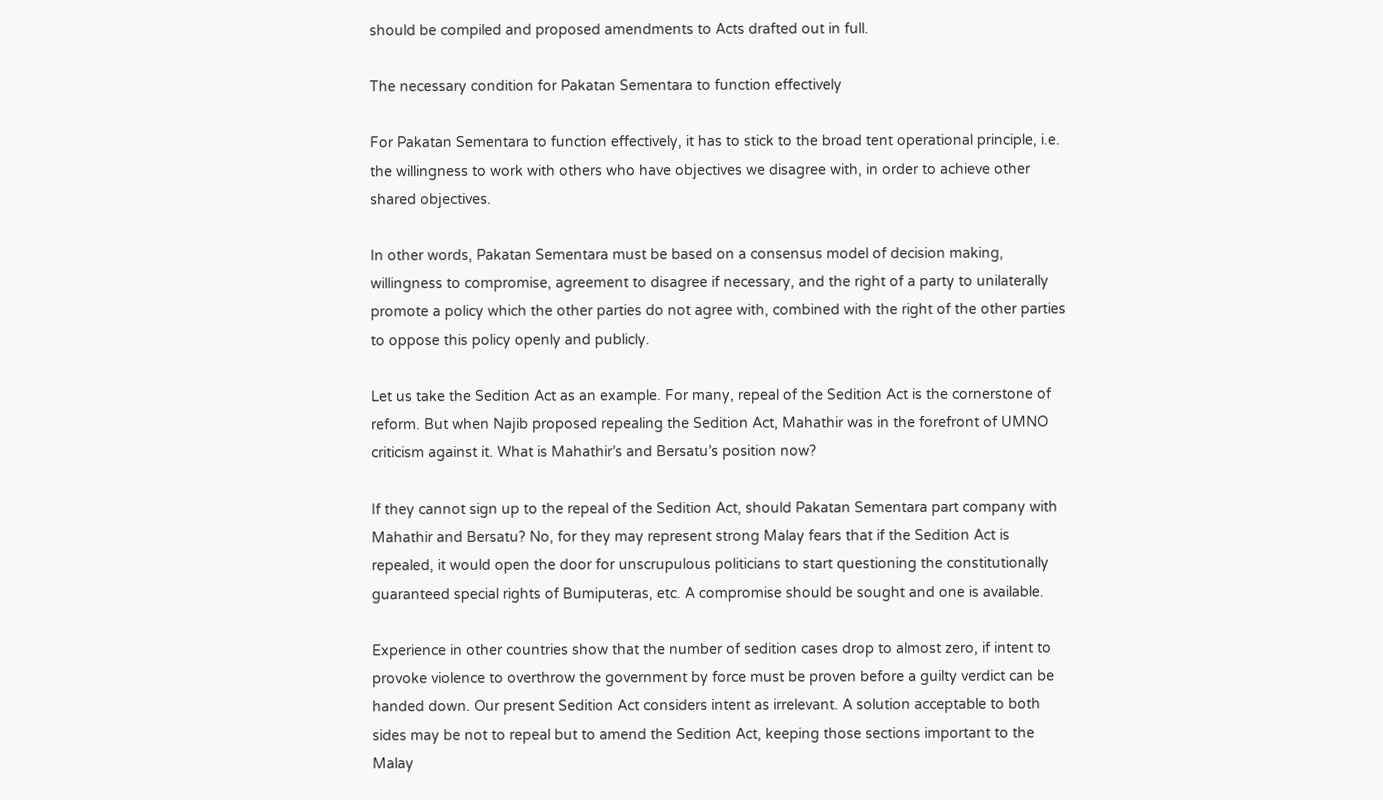should be compiled and proposed amendments to Acts drafted out in full.

The necessary condition for Pakatan Sementara to function effectively

For Pakatan Sementara to function effectively, it has to stick to the broad tent operational principle, i.e. the willingness to work with others who have objectives we disagree with, in order to achieve other shared objectives.

In other words, Pakatan Sementara must be based on a consensus model of decision making, willingness to compromise, agreement to disagree if necessary, and the right of a party to unilaterally promote a policy which the other parties do not agree with, combined with the right of the other parties to oppose this policy openly and publicly.

Let us take the Sedition Act as an example. For many, repeal of the Sedition Act is the cornerstone of reform. But when Najib proposed repealing the Sedition Act, Mahathir was in the forefront of UMNO criticism against it. What is Mahathir’s and Bersatu’s position now?

If they cannot sign up to the repeal of the Sedition Act, should Pakatan Sementara part company with Mahathir and Bersatu? No, for they may represent strong Malay fears that if the Sedition Act is repealed, it would open the door for unscrupulous politicians to start questioning the constitutionally guaranteed special rights of Bumiputeras, etc. A compromise should be sought and one is available.

Experience in other countries show that the number of sedition cases drop to almost zero, if intent to provoke violence to overthrow the government by force must be proven before a guilty verdict can be handed down. Our present Sedition Act considers intent as irrelevant. A solution acceptable to both sides may be not to repeal but to amend the Sedition Act, keeping those sections important to the Malay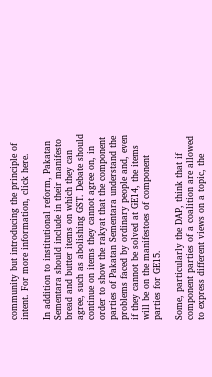community but introducing the principle of intent. For more information, click here.

In addition to institutional reform, Pakatan Sementara should include in their manifesto bread and butter items on which they can agree, such as abolishing GST. Debate should continue on items they cannot agree on, in order to show the rakyat that the component parties of Pakatan Sementara understand the problems faced by ordinary people and, even if they cannot be solved at GE14, the items will be on the manifestoes of component parties for GE15.

Some, particularly the DAP, think that if component parties of a coalition are allowed to express different views on a topic, the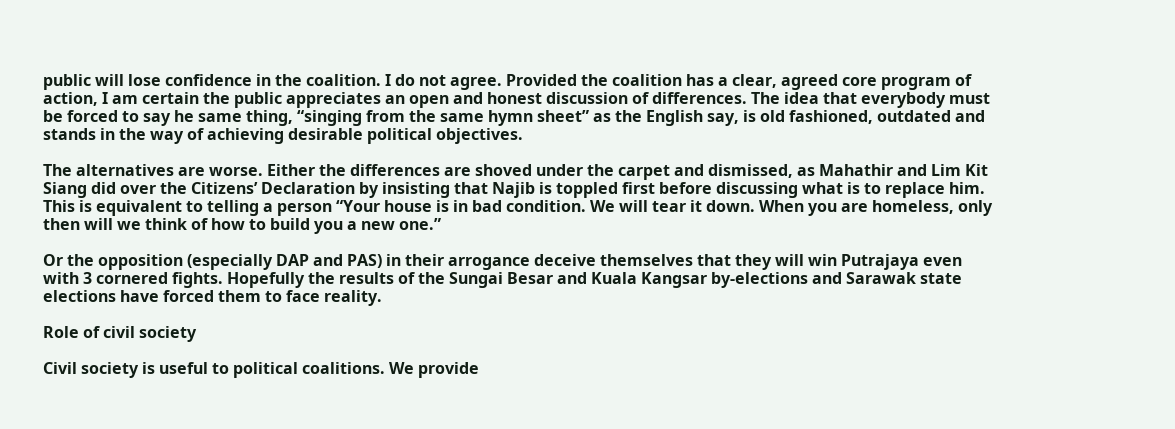public will lose confidence in the coalition. I do not agree. Provided the coalition has a clear, agreed core program of action, I am certain the public appreciates an open and honest discussion of differences. The idea that everybody must be forced to say he same thing, “singing from the same hymn sheet” as the English say, is old fashioned, outdated and stands in the way of achieving desirable political objectives.

The alternatives are worse. Either the differences are shoved under the carpet and dismissed, as Mahathir and Lim Kit Siang did over the Citizens’ Declaration by insisting that Najib is toppled first before discussing what is to replace him. This is equivalent to telling a person “Your house is in bad condition. We will tear it down. When you are homeless, only then will we think of how to build you a new one.”

Or the opposition (especially DAP and PAS) in their arrogance deceive themselves that they will win Putrajaya even with 3 cornered fights. Hopefully the results of the Sungai Besar and Kuala Kangsar by-elections and Sarawak state elections have forced them to face reality.

Role of civil society

Civil society is useful to political coalitions. We provide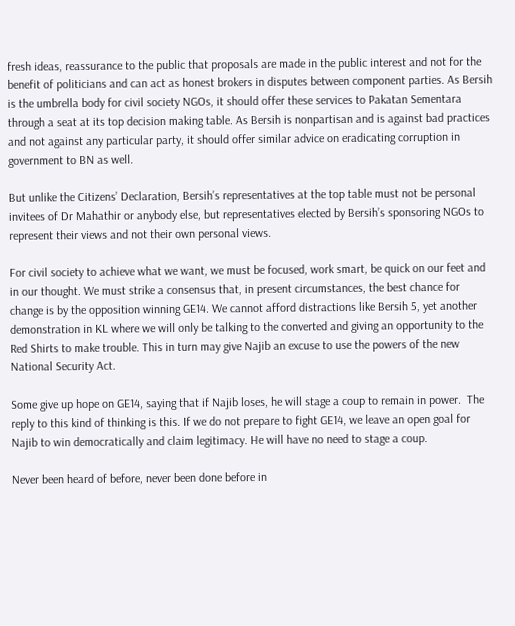fresh ideas, reassurance to the public that proposals are made in the public interest and not for the benefit of politicians and can act as honest brokers in disputes between component parties. As Bersih is the umbrella body for civil society NGOs, it should offer these services to Pakatan Sementara through a seat at its top decision making table. As Bersih is nonpartisan and is against bad practices and not against any particular party, it should offer similar advice on eradicating corruption in government to BN as well.

But unlike the Citizens’ Declaration, Bersih’s representatives at the top table must not be personal invitees of Dr Mahathir or anybody else, but representatives elected by Bersih’s sponsoring NGOs to represent their views and not their own personal views.

For civil society to achieve what we want, we must be focused, work smart, be quick on our feet and in our thought. We must strike a consensus that, in present circumstances, the best chance for change is by the opposition winning GE14. We cannot afford distractions like Bersih 5, yet another demonstration in KL where we will only be talking to the converted and giving an opportunity to the Red Shirts to make trouble. This in turn may give Najib an excuse to use the powers of the new National Security Act.

Some give up hope on GE14, saying that if Najib loses, he will stage a coup to remain in power.  The reply to this kind of thinking is this. If we do not prepare to fight GE14, we leave an open goal for Najib to win democratically and claim legitimacy. He will have no need to stage a coup.

Never been heard of before, never been done before in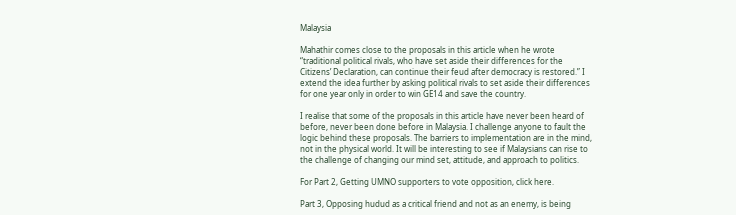Malaysia

Mahathir comes close to the proposals in this article when he wrote “traditional political rivals, who have set aside their differences for the Citizens’ Declaration, can continue their feud after democracy is restored.” I extend the idea further by asking political rivals to set aside their differences for one year only in order to win GE14 and save the country.

I realise that some of the proposals in this article have never been heard of before, never been done before in Malaysia. I challenge anyone to fault the logic behind these proposals. The barriers to implementation are in the mind, not in the physical world. It will be interesting to see if Malaysians can rise to the challenge of changing our mind set, attitude, and approach to politics.

For Part 2, Getting UMNO supporters to vote opposition, click here.

Part 3, Opposing hudud as a critical friend and not as an enemy, is being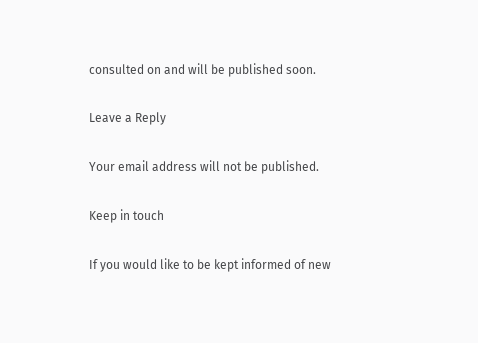consulted on and will be published soon.

Leave a Reply

Your email address will not be published.

Keep in touch

If you would like to be kept informed of new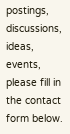postings, discussions, ideas, events, please fill in the contact form below.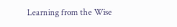Learning from the Wise